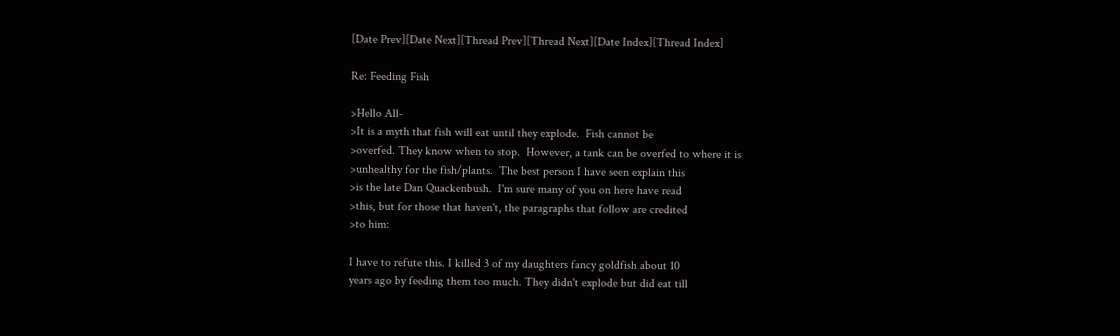[Date Prev][Date Next][Thread Prev][Thread Next][Date Index][Thread Index]

Re: Feeding Fish

>Hello All-
>It is a myth that fish will eat until they explode.  Fish cannot be
>overfed. They know when to stop.  However, a tank can be overfed to where it is
>unhealthy for the fish/plants.  The best person I have seen explain this
>is the late Dan Quackenbush.  I'm sure many of you on here have read
>this, but for those that haven't, the paragraphs that follow are credited
>to him:

I have to refute this. I killed 3 of my daughters fancy goldfish about 10
years ago by feeding them too much. They didn't explode but did eat till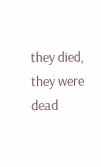they died, they were dead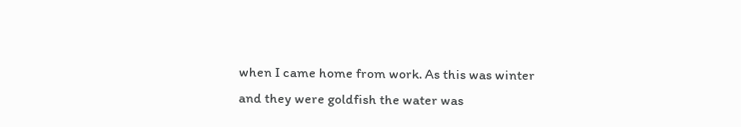when I came home from work. As this was winter
and they were goldfish the water was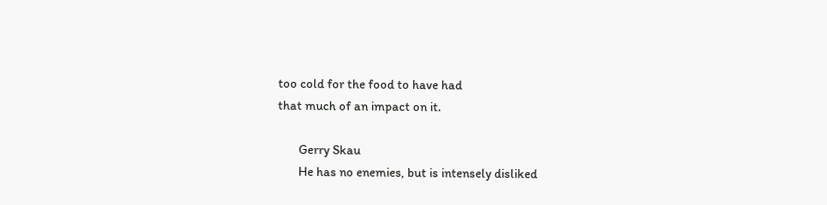too cold for the food to have had
that much of an impact on it.

       Gerry Skau
       He has no enemies, but is intensely disliked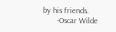by his friends.
       -Oscar Wilde